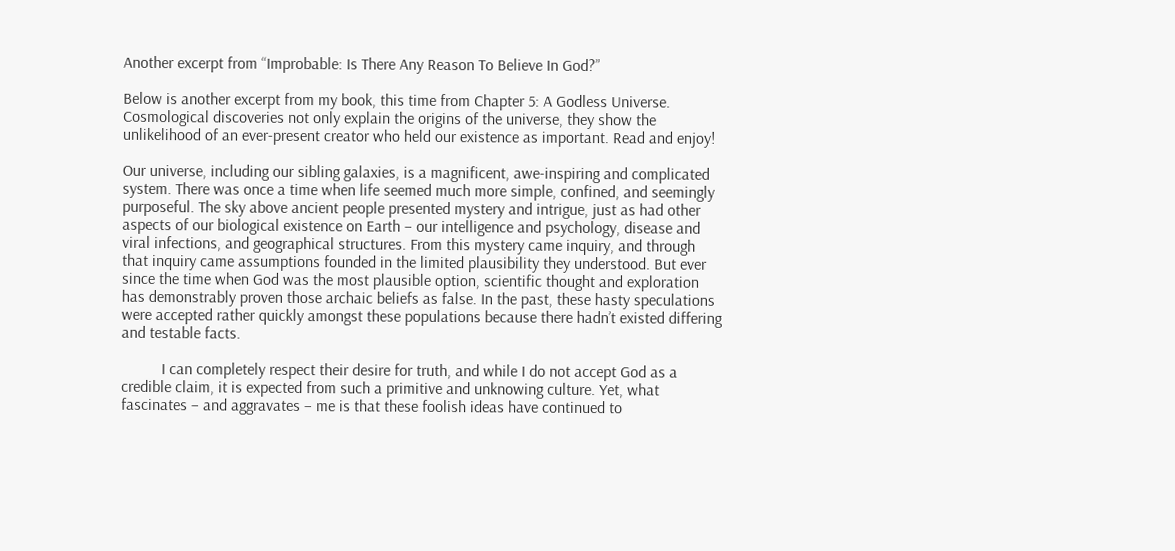Another excerpt from “Improbable: Is There Any Reason To Believe In God?”

Below is another excerpt from my book, this time from Chapter 5: A Godless Universe. Cosmological discoveries not only explain the origins of the universe, they show the unlikelihood of an ever-present creator who held our existence as important. Read and enjoy!

Our universe, including our sibling galaxies, is a magnificent, awe-inspiring and complicated system. There was once a time when life seemed much more simple, confined, and seemingly purposeful. The sky above ancient people presented mystery and intrigue, just as had other aspects of our biological existence on Earth – our intelligence and psychology, disease and viral infections, and geographical structures. From this mystery came inquiry, and through that inquiry came assumptions founded in the limited plausibility they understood. But ever since the time when God was the most plausible option, scientific thought and exploration has demonstrably proven those archaic beliefs as false. In the past, these hasty speculations were accepted rather quickly amongst these populations because there hadn’t existed differing and testable facts.

          I can completely respect their desire for truth, and while I do not accept God as a credible claim, it is expected from such a primitive and unknowing culture. Yet, what fascinates – and aggravates – me is that these foolish ideas have continued to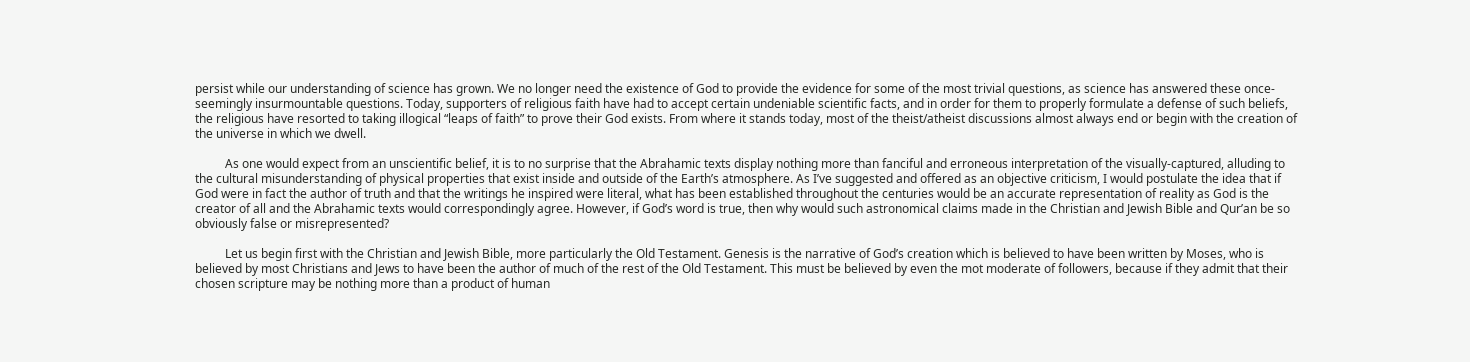persist while our understanding of science has grown. We no longer need the existence of God to provide the evidence for some of the most trivial questions, as science has answered these once-seemingly insurmountable questions. Today, supporters of religious faith have had to accept certain undeniable scientific facts, and in order for them to properly formulate a defense of such beliefs, the religious have resorted to taking illogical “leaps of faith” to prove their God exists. From where it stands today, most of the theist/atheist discussions almost always end or begin with the creation of the universe in which we dwell.

          As one would expect from an unscientific belief, it is to no surprise that the Abrahamic texts display nothing more than fanciful and erroneous interpretation of the visually-captured, alluding to the cultural misunderstanding of physical properties that exist inside and outside of the Earth’s atmosphere. As I’ve suggested and offered as an objective criticism, I would postulate the idea that if God were in fact the author of truth and that the writings he inspired were literal, what has been established throughout the centuries would be an accurate representation of reality as God is the creator of all and the Abrahamic texts would correspondingly agree. However, if God’s word is true, then why would such astronomical claims made in the Christian and Jewish Bible and Qur’an be so obviously false or misrepresented?

          Let us begin first with the Christian and Jewish Bible, more particularly the Old Testament. Genesis is the narrative of God’s creation which is believed to have been written by Moses, who is believed by most Christians and Jews to have been the author of much of the rest of the Old Testament. This must be believed by even the mot moderate of followers, because if they admit that their chosen scripture may be nothing more than a product of human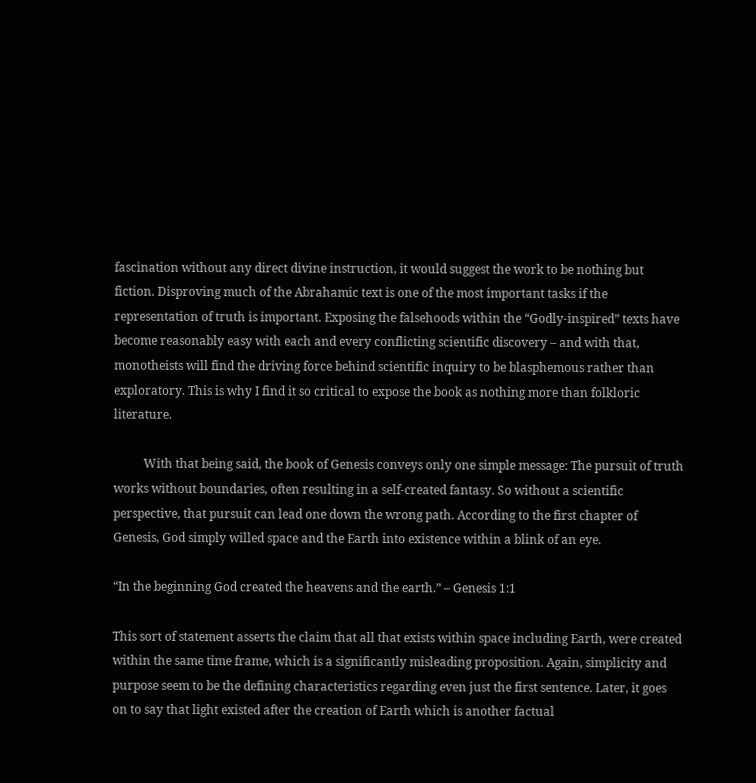fascination without any direct divine instruction, it would suggest the work to be nothing but fiction. Disproving much of the Abrahamic text is one of the most important tasks if the representation of truth is important. Exposing the falsehoods within the “Godly-inspired” texts have become reasonably easy with each and every conflicting scientific discovery – and with that, monotheists will find the driving force behind scientific inquiry to be blasphemous rather than exploratory. This is why I find it so critical to expose the book as nothing more than folkloric literature.

          With that being said, the book of Genesis conveys only one simple message: The pursuit of truth works without boundaries, often resulting in a self-created fantasy. So without a scientific perspective, that pursuit can lead one down the wrong path. According to the first chapter of Genesis, God simply willed space and the Earth into existence within a blink of an eye.

“In the beginning God created the heavens and the earth.” – Genesis 1:1

This sort of statement asserts the claim that all that exists within space including Earth, were created within the same time frame, which is a significantly misleading proposition. Again, simplicity and purpose seem to be the defining characteristics regarding even just the first sentence. Later, it goes on to say that light existed after the creation of Earth which is another factual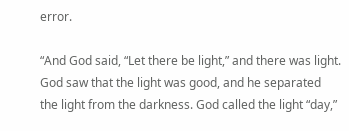error.

“And God said, “Let there be light,” and there was light. God saw that the light was good, and he separated the light from the darkness. God called the light “day,”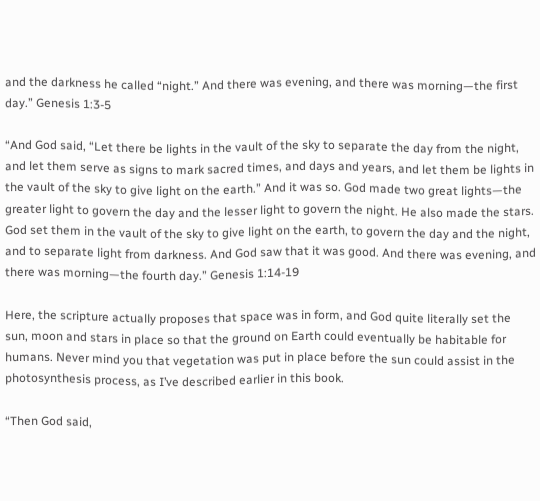and the darkness he called “night.” And there was evening, and there was morning—the first day.” Genesis 1:3-5

“And God said, “Let there be lights in the vault of the sky to separate the day from the night, and let them serve as signs to mark sacred times, and days and years, and let them be lights in the vault of the sky to give light on the earth.” And it was so. God made two great lights—the greater light to govern the day and the lesser light to govern the night. He also made the stars. God set them in the vault of the sky to give light on the earth, to govern the day and the night, and to separate light from darkness. And God saw that it was good. And there was evening, and there was morning—the fourth day.” Genesis 1:14-19

Here, the scripture actually proposes that space was in form, and God quite literally set the sun, moon and stars in place so that the ground on Earth could eventually be habitable for humans. Never mind you that vegetation was put in place before the sun could assist in the photosynthesis process, as I’ve described earlier in this book.

“Then God said,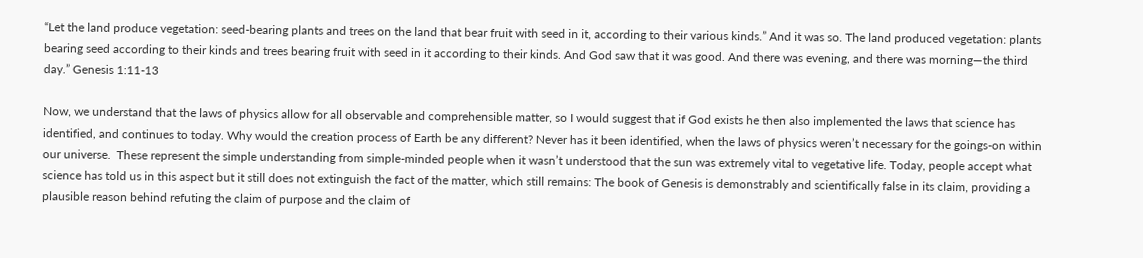“Let the land produce vegetation: seed-bearing plants and trees on the land that bear fruit with seed in it, according to their various kinds.” And it was so. The land produced vegetation: plants bearing seed according to their kinds and trees bearing fruit with seed in it according to their kinds. And God saw that it was good. And there was evening, and there was morning—the third day.” Genesis 1:11-13

Now, we understand that the laws of physics allow for all observable and comprehensible matter, so I would suggest that if God exists he then also implemented the laws that science has identified, and continues to today. Why would the creation process of Earth be any different? Never has it been identified, when the laws of physics weren’t necessary for the goings-on within our universe.  These represent the simple understanding from simple-minded people when it wasn’t understood that the sun was extremely vital to vegetative life. Today, people accept what science has told us in this aspect but it still does not extinguish the fact of the matter, which still remains: The book of Genesis is demonstrably and scientifically false in its claim, providing a plausible reason behind refuting the claim of purpose and the claim of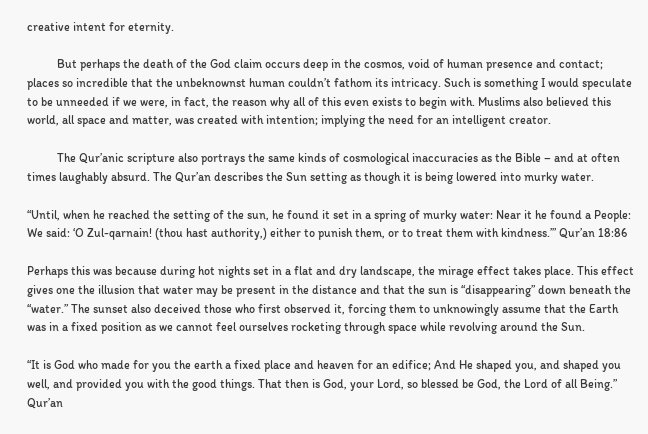creative intent for eternity.

          But perhaps the death of the God claim occurs deep in the cosmos, void of human presence and contact; places so incredible that the unbeknownst human couldn’t fathom its intricacy. Such is something I would speculate to be unneeded if we were, in fact, the reason why all of this even exists to begin with. Muslims also believed this world, all space and matter, was created with intention; implying the need for an intelligent creator.

          The Qur’anic scripture also portrays the same kinds of cosmological inaccuracies as the Bible – and at often times laughably absurd. The Qur’an describes the Sun setting as though it is being lowered into murky water.

“Until, when he reached the setting of the sun, he found it set in a spring of murky water: Near it he found a People: We said: ‘O Zul-qarnain! (thou hast authority,) either to punish them, or to treat them with kindness.’” Qur’an 18:86

Perhaps this was because during hot nights set in a flat and dry landscape, the mirage effect takes place. This effect gives one the illusion that water may be present in the distance and that the sun is “disappearing” down beneath the “water.” The sunset also deceived those who first observed it, forcing them to unknowingly assume that the Earth was in a fixed position as we cannot feel ourselves rocketing through space while revolving around the Sun.

“It is God who made for you the earth a fixed place and heaven for an edifice; And He shaped you, and shaped you well, and provided you with the good things. That then is God, your Lord, so blessed be God, the Lord of all Being.” Qur’an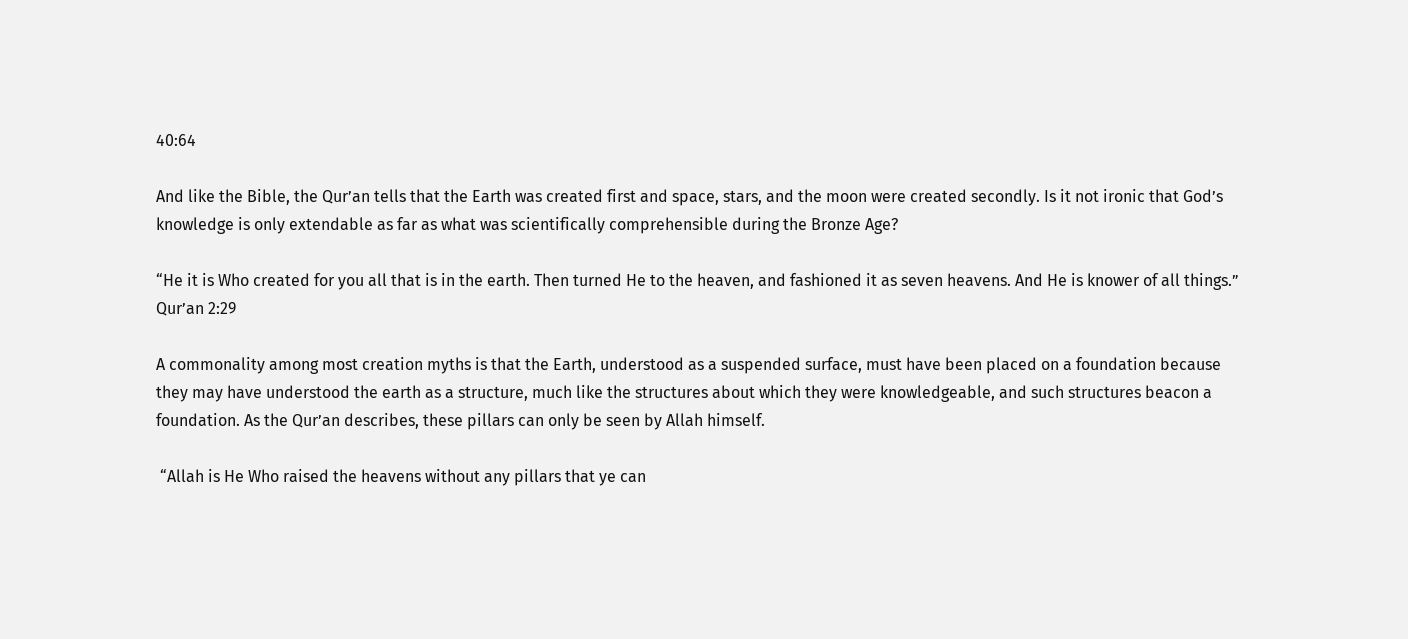40:64

And like the Bible, the Qur’an tells that the Earth was created first and space, stars, and the moon were created secondly. Is it not ironic that God’s knowledge is only extendable as far as what was scientifically comprehensible during the Bronze Age?

“He it is Who created for you all that is in the earth. Then turned He to the heaven, and fashioned it as seven heavens. And He is knower of all things.” Qur’an 2:29

A commonality among most creation myths is that the Earth, understood as a suspended surface, must have been placed on a foundation because they may have understood the earth as a structure, much like the structures about which they were knowledgeable, and such structures beacon a foundation. As the Qur’an describes, these pillars can only be seen by Allah himself.

 “Allah is He Who raised the heavens without any pillars that ye can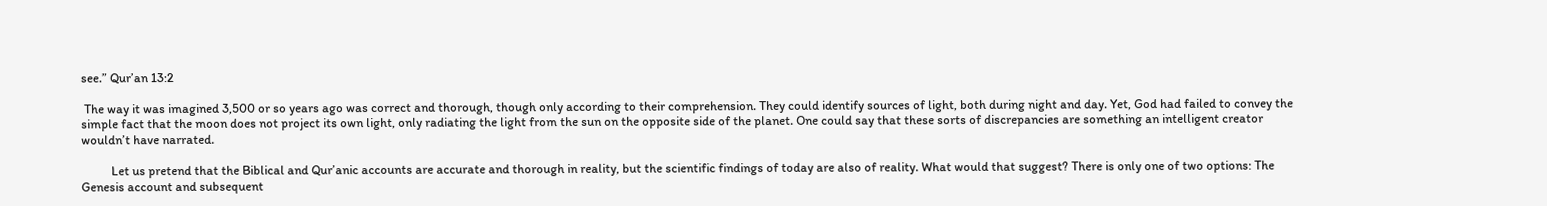see.” Qur’an 13:2

 The way it was imagined 3,500 or so years ago was correct and thorough, though only according to their comprehension. They could identify sources of light, both during night and day. Yet, God had failed to convey the simple fact that the moon does not project its own light, only radiating the light from the sun on the opposite side of the planet. One could say that these sorts of discrepancies are something an intelligent creator wouldn’t have narrated.

          Let us pretend that the Biblical and Qur’anic accounts are accurate and thorough in reality, but the scientific findings of today are also of reality. What would that suggest? There is only one of two options: The Genesis account and subsequent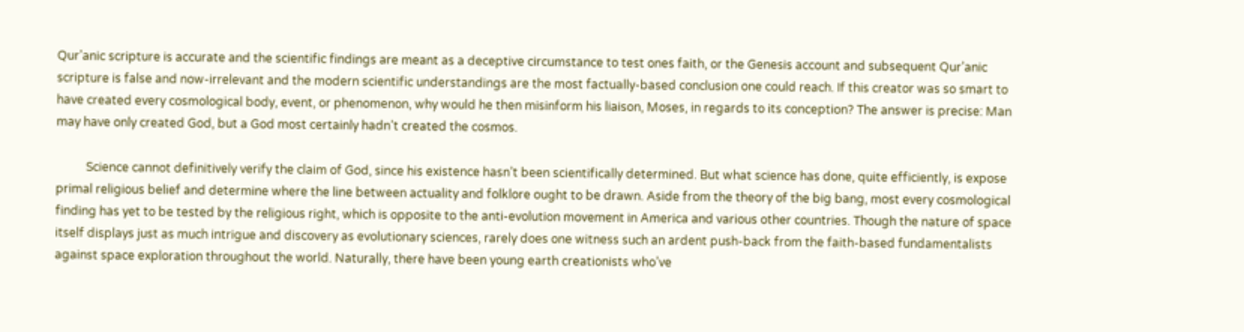Qur’anic scripture is accurate and the scientific findings are meant as a deceptive circumstance to test ones faith, or the Genesis account and subsequent Qur’anic scripture is false and now-irrelevant and the modern scientific understandings are the most factually-based conclusion one could reach. If this creator was so smart to have created every cosmological body, event, or phenomenon, why would he then misinform his liaison, Moses, in regards to its conception? The answer is precise: Man may have only created God, but a God most certainly hadn’t created the cosmos.

          Science cannot definitively verify the claim of God, since his existence hasn’t been scientifically determined. But what science has done, quite efficiently, is expose primal religious belief and determine where the line between actuality and folklore ought to be drawn. Aside from the theory of the big bang, most every cosmological finding has yet to be tested by the religious right, which is opposite to the anti-evolution movement in America and various other countries. Though the nature of space itself displays just as much intrigue and discovery as evolutionary sciences, rarely does one witness such an ardent push-back from the faith-based fundamentalists against space exploration throughout the world. Naturally, there have been young earth creationists who’ve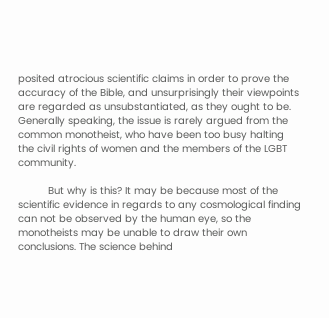posited atrocious scientific claims in order to prove the accuracy of the Bible, and unsurprisingly their viewpoints are regarded as unsubstantiated, as they ought to be. Generally speaking, the issue is rarely argued from the common monotheist, who have been too busy halting the civil rights of women and the members of the LGBT community.

          But why is this? It may be because most of the scientific evidence in regards to any cosmological finding can not be observed by the human eye, so the monotheists may be unable to draw their own conclusions. The science behind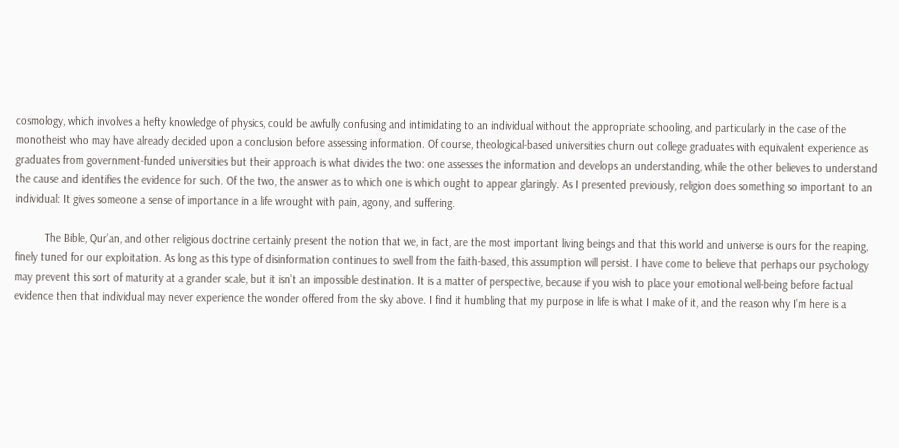cosmology, which involves a hefty knowledge of physics, could be awfully confusing and intimidating to an individual without the appropriate schooling, and particularly in the case of the monotheist who may have already decided upon a conclusion before assessing information. Of course, theological-based universities churn out college graduates with equivalent experience as graduates from government-funded universities but their approach is what divides the two: one assesses the information and develops an understanding, while the other believes to understand the cause and identifies the evidence for such. Of the two, the answer as to which one is which ought to appear glaringly. As I presented previously, religion does something so important to an individual: It gives someone a sense of importance in a life wrought with pain, agony, and suffering.

          The Bible, Qur’an, and other religious doctrine certainly present the notion that we, in fact, are the most important living beings and that this world and universe is ours for the reaping, finely tuned for our exploitation. As long as this type of disinformation continues to swell from the faith-based, this assumption will persist. I have come to believe that perhaps our psychology may prevent this sort of maturity at a grander scale, but it isn’t an impossible destination. It is a matter of perspective, because if you wish to place your emotional well-being before factual evidence then that individual may never experience the wonder offered from the sky above. I find it humbling that my purpose in life is what I make of it, and the reason why I’m here is a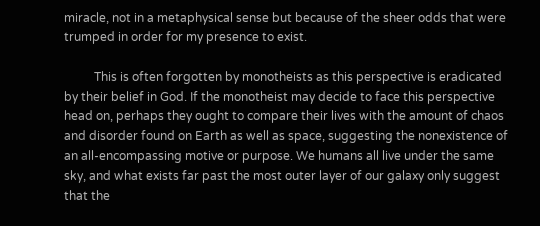miracle, not in a metaphysical sense but because of the sheer odds that were trumped in order for my presence to exist.

          This is often forgotten by monotheists as this perspective is eradicated by their belief in God. If the monotheist may decide to face this perspective head on, perhaps they ought to compare their lives with the amount of chaos and disorder found on Earth as well as space, suggesting the nonexistence of an all-encompassing motive or purpose. We humans all live under the same sky, and what exists far past the most outer layer of our galaxy only suggest that the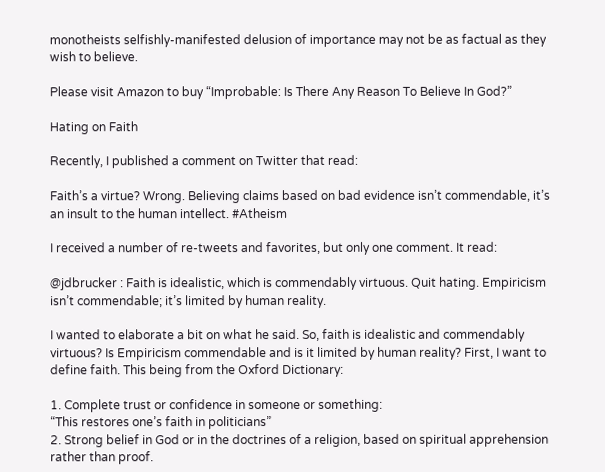monotheists selfishly-manifested delusion of importance may not be as factual as they wish to believe.

Please visit Amazon to buy “Improbable: Is There Any Reason To Believe In God?”

Hating on Faith

Recently, I published a comment on Twitter that read:

Faith’s a virtue? Wrong. Believing claims based on bad evidence isn’t commendable, it’s an insult to the human intellect. #Atheism

I received a number of re-tweets and favorites, but only one comment. It read:

@jdbrucker : Faith is idealistic, which is commendably virtuous. Quit hating. Empiricism isn’t commendable; it’s limited by human reality.

I wanted to elaborate a bit on what he said. So, faith is idealistic and commendably virtuous? Is Empiricism commendable and is it limited by human reality? First, I want to define faith. This being from the Oxford Dictionary:

1. Complete trust or confidence in someone or something:
“This restores one’s faith in politicians”
2. Strong belief in God or in the doctrines of a religion, based on spiritual apprehension rather than proof.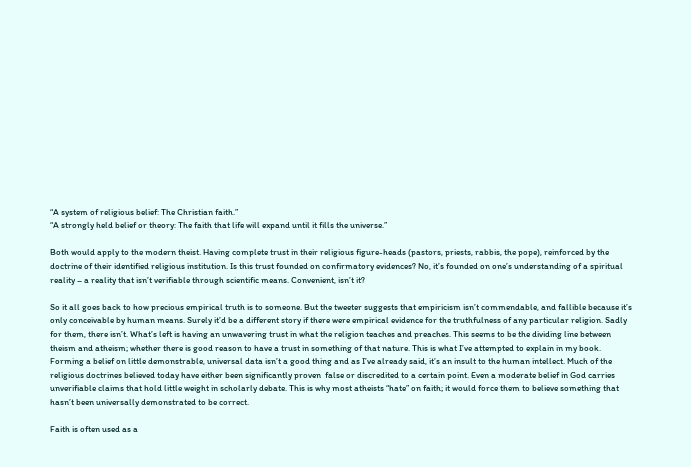“A system of religious belief: The Christian faith.”
“A strongly held belief or theory: The faith that life will expand until it fills the universe.”

Both would apply to the modern theist. Having complete trust in their religious figure-heads (pastors, priests, rabbis, the pope), reinforced by the doctrine of their identified religious institution. Is this trust founded on confirmatory evidences? No, it’s founded on one’s understanding of a spiritual reality – a reality that isn’t verifiable through scientific means. Convenient, isn’t it?

So it all goes back to how precious empirical truth is to someone. But the tweeter suggests that empiricism isn’t commendable, and fallible because it’s only conceivable by human means. Surely it’d be a different story if there were empirical evidence for the truthfulness of any particular religion. Sadly for them, there isn’t. What’s left is having an unwavering trust in what the religion teaches and preaches. This seems to be the dividing line between theism and atheism; whether there is good reason to have a trust in something of that nature. This is what I’ve attempted to explain in my book. Forming a belief on little demonstrable, universal data isn’t a good thing and as I’ve already said, it’s an insult to the human intellect. Much of the religious doctrines believed today have either been significantly proven  false or discredited to a certain point. Even a moderate belief in God carries unverifiable claims that hold little weight in scholarly debate. This is why most atheists “hate” on faith; it would force them to believe something that hasn’t been universally demonstrated to be correct.

Faith is often used as a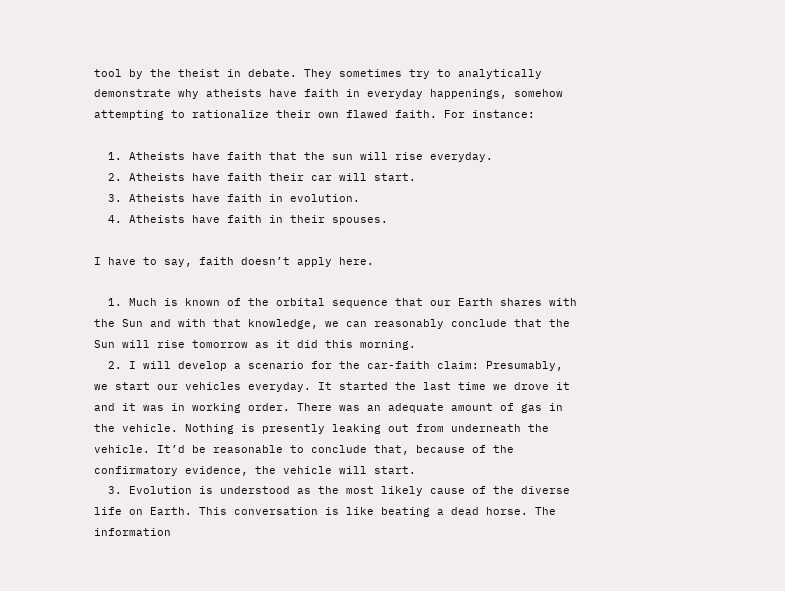tool by the theist in debate. They sometimes try to analytically demonstrate why atheists have faith in everyday happenings, somehow attempting to rationalize their own flawed faith. For instance:

  1. Atheists have faith that the sun will rise everyday.
  2. Atheists have faith their car will start.
  3. Atheists have faith in evolution.
  4. Atheists have faith in their spouses.

I have to say, faith doesn’t apply here.

  1. Much is known of the orbital sequence that our Earth shares with the Sun and with that knowledge, we can reasonably conclude that the Sun will rise tomorrow as it did this morning.
  2. I will develop a scenario for the car-faith claim: Presumably, we start our vehicles everyday. It started the last time we drove it and it was in working order. There was an adequate amount of gas in the vehicle. Nothing is presently leaking out from underneath the vehicle. It’d be reasonable to conclude that, because of the confirmatory evidence, the vehicle will start.
  3. Evolution is understood as the most likely cause of the diverse life on Earth. This conversation is like beating a dead horse. The information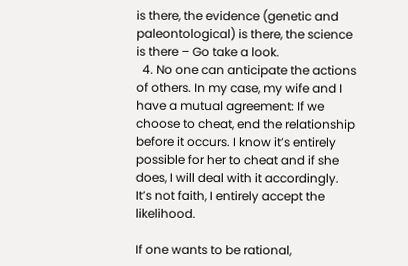is there, the evidence (genetic and paleontological) is there, the science is there – Go take a look.
  4. No one can anticipate the actions of others. In my case, my wife and I have a mutual agreement: If we choose to cheat, end the relationship before it occurs. I know it’s entirely possible for her to cheat and if she does, I will deal with it accordingly. It’s not faith, I entirely accept the likelihood.

If one wants to be rational,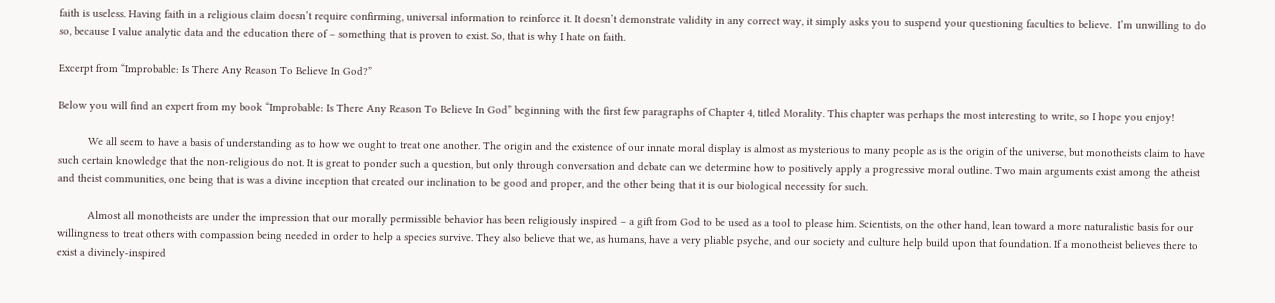faith is useless. Having faith in a religious claim doesn’t require confirming, universal information to reinforce it. It doesn’t demonstrate validity in any correct way, it simply asks you to suspend your questioning faculties to believe.  I’m unwilling to do so, because I value analytic data and the education there of – something that is proven to exist. So, that is why I hate on faith.

Excerpt from “Improbable: Is There Any Reason To Believe In God?”

Below you will find an expert from my book “Improbable: Is There Any Reason To Believe In God” beginning with the first few paragraphs of Chapter 4, titled Morality. This chapter was perhaps the most interesting to write, so I hope you enjoy!

          We all seem to have a basis of understanding as to how we ought to treat one another. The origin and the existence of our innate moral display is almost as mysterious to many people as is the origin of the universe, but monotheists claim to have such certain knowledge that the non-religious do not. It is great to ponder such a question, but only through conversation and debate can we determine how to positively apply a progressive moral outline. Two main arguments exist among the atheist and theist communities, one being that is was a divine inception that created our inclination to be good and proper, and the other being that it is our biological necessity for such.

          Almost all monotheists are under the impression that our morally permissible behavior has been religiously inspired – a gift from God to be used as a tool to please him. Scientists, on the other hand, lean toward a more naturalistic basis for our willingness to treat others with compassion being needed in order to help a species survive. They also believe that we, as humans, have a very pliable psyche, and our society and culture help build upon that foundation. If a monotheist believes there to exist a divinely-inspired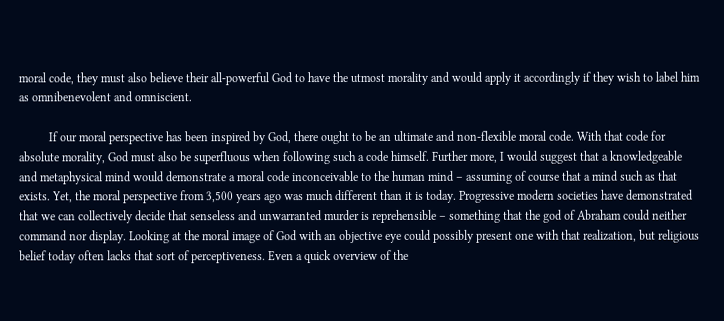moral code, they must also believe their all-powerful God to have the utmost morality and would apply it accordingly if they wish to label him as omnibenevolent and omniscient.

          If our moral perspective has been inspired by God, there ought to be an ultimate and non-flexible moral code. With that code for absolute morality, God must also be superfluous when following such a code himself. Further more, I would suggest that a knowledgeable and metaphysical mind would demonstrate a moral code inconceivable to the human mind – assuming of course that a mind such as that exists. Yet, the moral perspective from 3,500 years ago was much different than it is today. Progressive modern societies have demonstrated that we can collectively decide that senseless and unwarranted murder is reprehensible – something that the god of Abraham could neither command nor display. Looking at the moral image of God with an objective eye could possibly present one with that realization, but religious belief today often lacks that sort of perceptiveness. Even a quick overview of the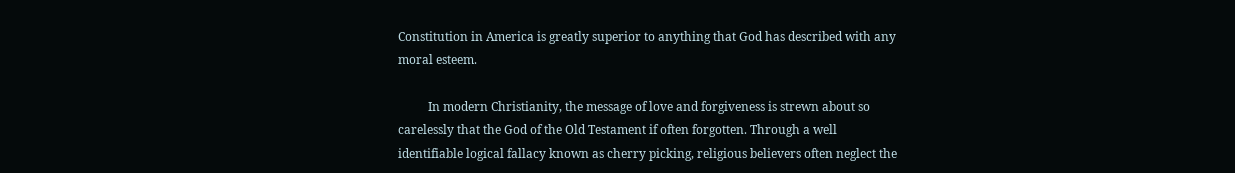Constitution in America is greatly superior to anything that God has described with any moral esteem.

          In modern Christianity, the message of love and forgiveness is strewn about so carelessly that the God of the Old Testament if often forgotten. Through a well identifiable logical fallacy known as cherry picking, religious believers often neglect the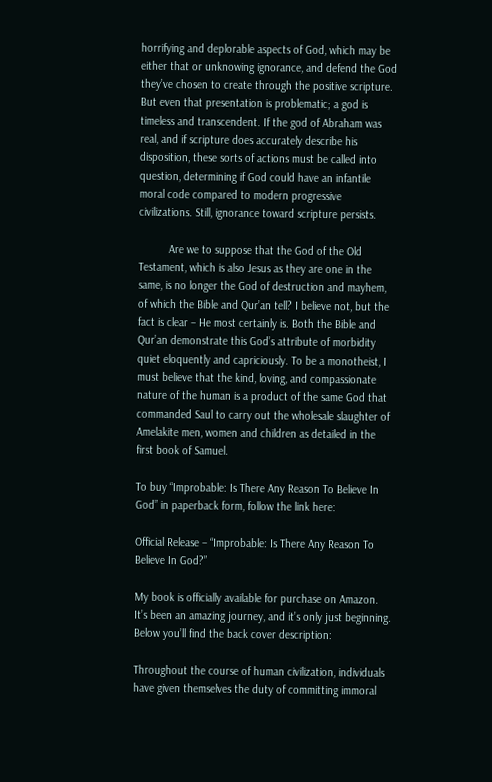horrifying and deplorable aspects of God, which may be either that or unknowing ignorance, and defend the God they’ve chosen to create through the positive scripture. But even that presentation is problematic; a god is timeless and transcendent. If the god of Abraham was real, and if scripture does accurately describe his disposition, these sorts of actions must be called into question, determining if God could have an infantile moral code compared to modern progressive civilizations. Still, ignorance toward scripture persists.

          Are we to suppose that the God of the Old Testament, which is also Jesus as they are one in the same, is no longer the God of destruction and mayhem, of which the Bible and Qur’an tell? I believe not, but the fact is clear – He most certainly is. Both the Bible and Qur’an demonstrate this God’s attribute of morbidity quiet eloquently and capriciously. To be a monotheist, I must believe that the kind, loving, and compassionate nature of the human is a product of the same God that commanded Saul to carry out the wholesale slaughter of Amelakite men, women and children as detailed in the first book of Samuel.

To buy “Improbable: Is There Any Reason To Believe In God” in paperback form, follow the link here:

Official Release – “Improbable: Is There Any Reason To Believe In God?”

My book is officially available for purchase on Amazon. It’s been an amazing journey, and it’s only just beginning. Below you’ll find the back cover description:

Throughout the course of human civilization, individuals have given themselves the duty of committing immoral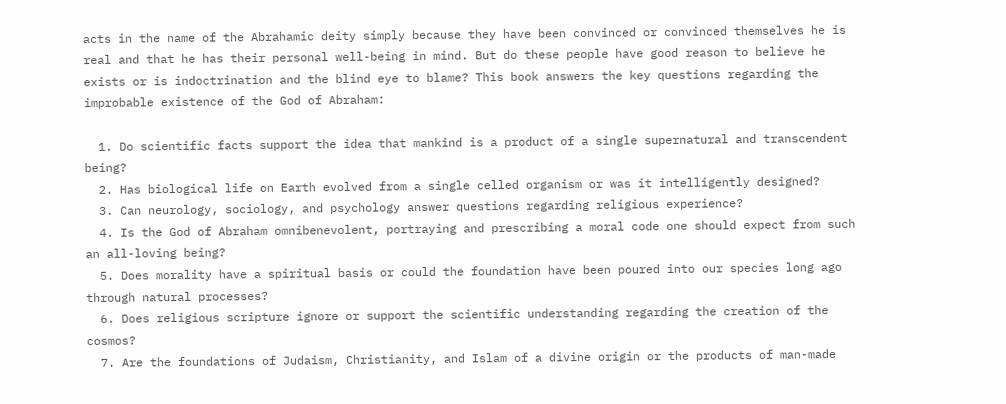acts in the name of the Abrahamic deity simply because they have been convinced or convinced themselves he is real and that he has their personal well-being in mind. But do these people have good reason to believe he exists or is indoctrination and the blind eye to blame? This book answers the key questions regarding the improbable existence of the God of Abraham:

  1. Do scientific facts support the idea that mankind is a product of a single supernatural and transcendent being?
  2. Has biological life on Earth evolved from a single celled organism or was it intelligently designed?
  3. Can neurology, sociology, and psychology answer questions regarding religious experience?
  4. Is the God of Abraham omnibenevolent, portraying and prescribing a moral code one should expect from such an all-loving being?
  5. Does morality have a spiritual basis or could the foundation have been poured into our species long ago through natural processes?
  6. Does religious scripture ignore or support the scientific understanding regarding the creation of the cosmos?
  7. Are the foundations of Judaism, Christianity, and Islam of a divine origin or the products of man-made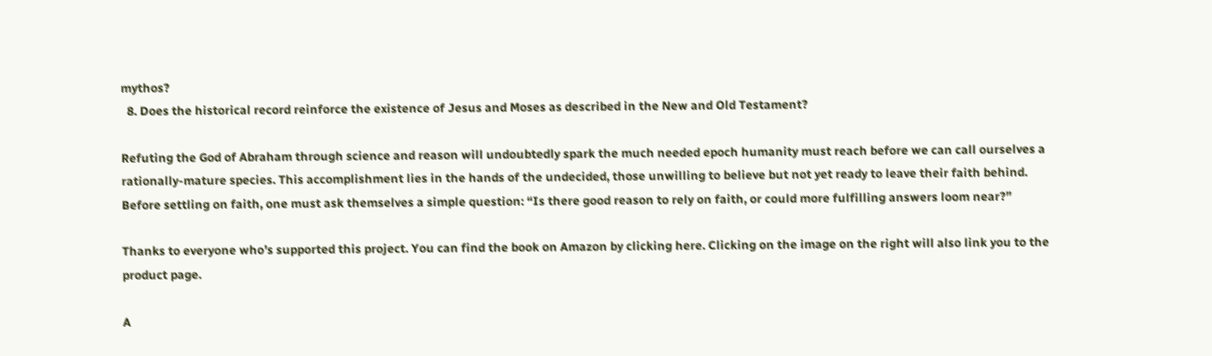mythos?
  8. Does the historical record reinforce the existence of Jesus and Moses as described in the New and Old Testament?

Refuting the God of Abraham through science and reason will undoubtedly spark the much needed epoch humanity must reach before we can call ourselves a rationally-mature species. This accomplishment lies in the hands of the undecided, those unwilling to believe but not yet ready to leave their faith behind. Before settling on faith, one must ask themselves a simple question: “Is there good reason to rely on faith, or could more fulfilling answers loom near?”

Thanks to everyone who’s supported this project. You can find the book on Amazon by clicking here. Clicking on the image on the right will also link you to the product page.

A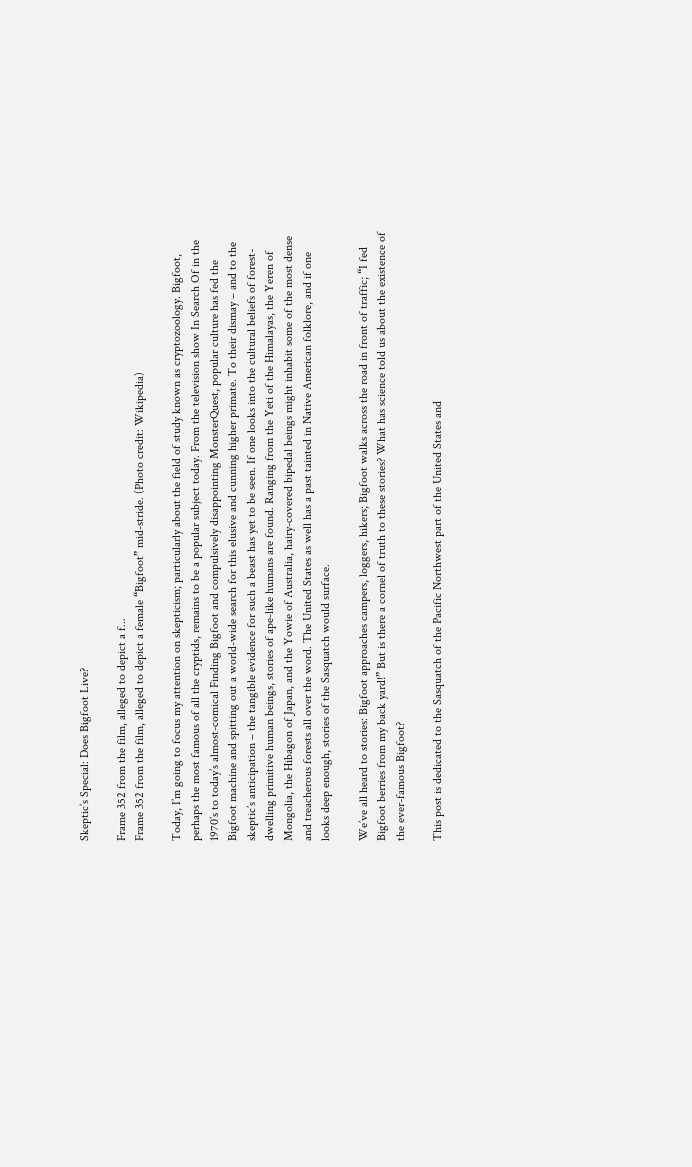Skeptic’s Special: Does Bigfoot Live?

Frame 352 from the film, alleged to depict a f...
Frame 352 from the film, alleged to depict a female “Bigfoot” mid-stride. (Photo credit: Wikipedia)

Today, I’m going to focus my attention on skepticism; particularly about the field of study known as cryptozoology. Bigfoot, perhaps the most famous of all the cryptids, remains to be a popular subject today. From the television show In Search Of in the 1970’s to today’s almost-comical Finding Bigfoot and compulsively disappointing MonsterQuest, popular culture has fed the Bigfoot machine and spitting out a world-wide search for this elusive and cunning higher primate. To their dismay – and to the skeptic’s anticipation – the tangible evidence for such a beast has yet to be seen. If one looks into the cultural beliefs of forest-dwelling primitive human beings, stories of ape-like humans are found. Ranging from the Yeti of the Himalayas, the Yeren of Mongolia, the Hibagon of Japan, and the Yowie of Australia, hairy-covered bipedal beings might inhabit some of the most dense and treacherous forests all over the word. The United States as well has a past tainted in Native American folklore, and if one looks deep enough, stories of the Sasquatch would surface.

We’ve all heard to stories: Bigfoot approaches campers, loggers, hikers; Bigfoot walks across the road in front of traffic; “I fed Bigfoot berries from my back yard!” But is there a cornel of truth to these stories? What has science told us about the existence of the ever-famous Bigfoot?

This post is dedicated to the Sasquatch of the Pacific Northwest part of the United States and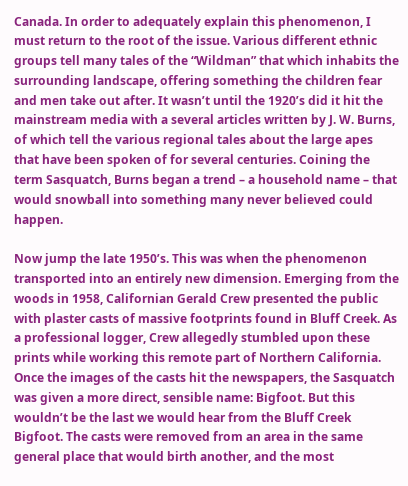Canada. In order to adequately explain this phenomenon, I must return to the root of the issue. Various different ethnic groups tell many tales of the “Wildman” that which inhabits the surrounding landscape, offering something the children fear and men take out after. It wasn’t until the 1920’s did it hit the mainstream media with a several articles written by J. W. Burns, of which tell the various regional tales about the large apes that have been spoken of for several centuries. Coining the term Sasquatch, Burns began a trend – a household name – that would snowball into something many never believed could happen.

Now jump the late 1950’s. This was when the phenomenon transported into an entirely new dimension. Emerging from the woods in 1958, Californian Gerald Crew presented the public with plaster casts of massive footprints found in Bluff Creek. As a professional logger, Crew allegedly stumbled upon these prints while working this remote part of Northern California. Once the images of the casts hit the newspapers, the Sasquatch was given a more direct, sensible name: Bigfoot. But this wouldn’t be the last we would hear from the Bluff Creek Bigfoot. The casts were removed from an area in the same general place that would birth another, and the most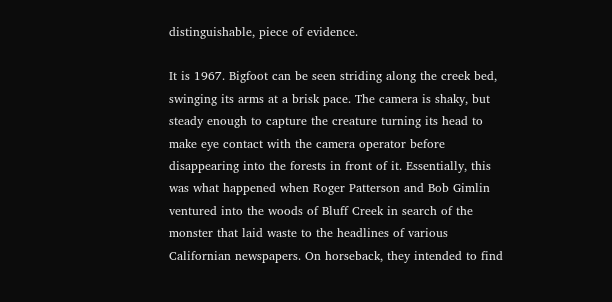distinguishable, piece of evidence.

It is 1967. Bigfoot can be seen striding along the creek bed, swinging its arms at a brisk pace. The camera is shaky, but steady enough to capture the creature turning its head to make eye contact with the camera operator before disappearing into the forests in front of it. Essentially, this was what happened when Roger Patterson and Bob Gimlin ventured into the woods of Bluff Creek in search of the monster that laid waste to the headlines of various Californian newspapers. On horseback, they intended to find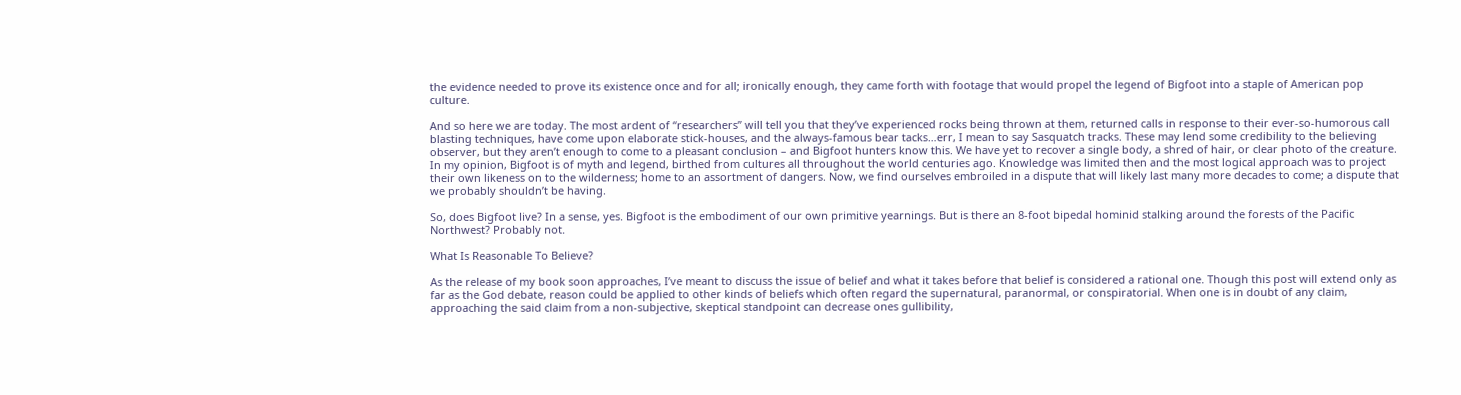the evidence needed to prove its existence once and for all; ironically enough, they came forth with footage that would propel the legend of Bigfoot into a staple of American pop culture.

And so here we are today. The most ardent of “researchers” will tell you that they’ve experienced rocks being thrown at them, returned calls in response to their ever-so-humorous call blasting techniques, have come upon elaborate stick-houses, and the always-famous bear tacks…err, I mean to say Sasquatch tracks. These may lend some credibility to the believing observer, but they aren’t enough to come to a pleasant conclusion – and Bigfoot hunters know this. We have yet to recover a single body, a shred of hair, or clear photo of the creature. In my opinion, Bigfoot is of myth and legend, birthed from cultures all throughout the world centuries ago. Knowledge was limited then and the most logical approach was to project their own likeness on to the wilderness; home to an assortment of dangers. Now, we find ourselves embroiled in a dispute that will likely last many more decades to come; a dispute that we probably shouldn’t be having.

So, does Bigfoot live? In a sense, yes. Bigfoot is the embodiment of our own primitive yearnings. But is there an 8-foot bipedal hominid stalking around the forests of the Pacific Northwest? Probably not.

What Is Reasonable To Believe?

As the release of my book soon approaches, I’ve meant to discuss the issue of belief and what it takes before that belief is considered a rational one. Though this post will extend only as far as the God debate, reason could be applied to other kinds of beliefs which often regard the supernatural, paranormal, or conspiratorial. When one is in doubt of any claim, approaching the said claim from a non-subjective, skeptical standpoint can decrease ones gullibility,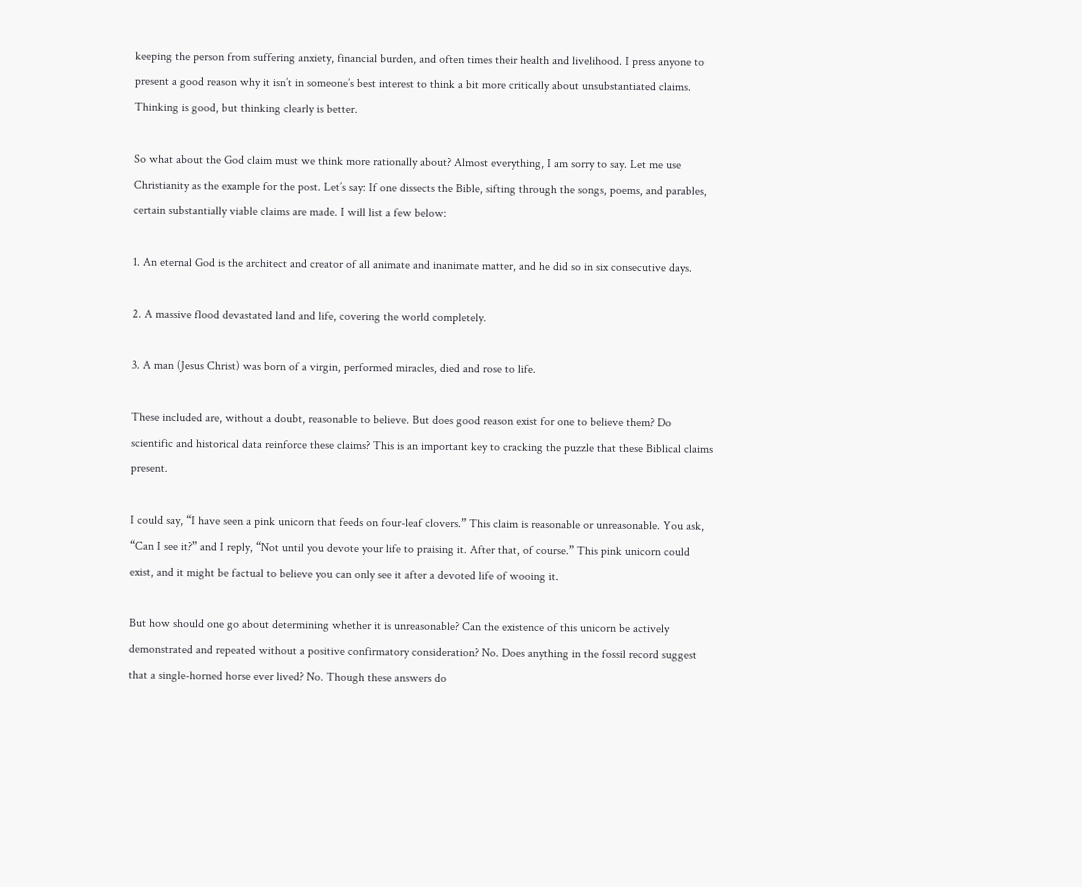keeping the person from suffering anxiety, financial burden, and often times their health and livelihood. I press anyone to present a good reason why it isn’t in someone’s best interest to think a bit more critically about unsubstantiated claims. Thinking is good, but thinking clearly is better.

So what about the God claim must we think more rationally about? Almost everything, I am sorry to say. Let me use Christianity as the example for the post. Let’s say: If one dissects the Bible, sifting through the songs, poems, and parables, certain substantially viable claims are made. I will list a few below:

1. An eternal God is the architect and creator of all animate and inanimate matter, and he did so in six consecutive days.

2. A massive flood devastated land and life, covering the world completely.

3. A man (Jesus Christ) was born of a virgin, performed miracles, died and rose to life.

These included are, without a doubt, reasonable to believe. But does good reason exist for one to believe them? Do scientific and historical data reinforce these claims? This is an important key to cracking the puzzle that these Biblical claims present.

I could say, “I have seen a pink unicorn that feeds on four-leaf clovers.” This claim is reasonable or unreasonable. You ask, “Can I see it?” and I reply, “Not until you devote your life to praising it. After that, of course.” This pink unicorn could exist, and it might be factual to believe you can only see it after a devoted life of wooing it.

But how should one go about determining whether it is unreasonable? Can the existence of this unicorn be actively demonstrated and repeated without a positive confirmatory consideration? No. Does anything in the fossil record suggest that a single-horned horse ever lived? No. Though these answers do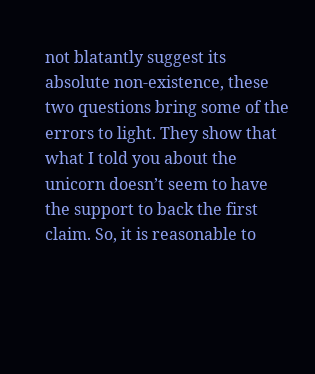not blatantly suggest its absolute non-existence, these two questions bring some of the errors to light. They show that what I told you about the unicorn doesn’t seem to have the support to back the first claim. So, it is reasonable to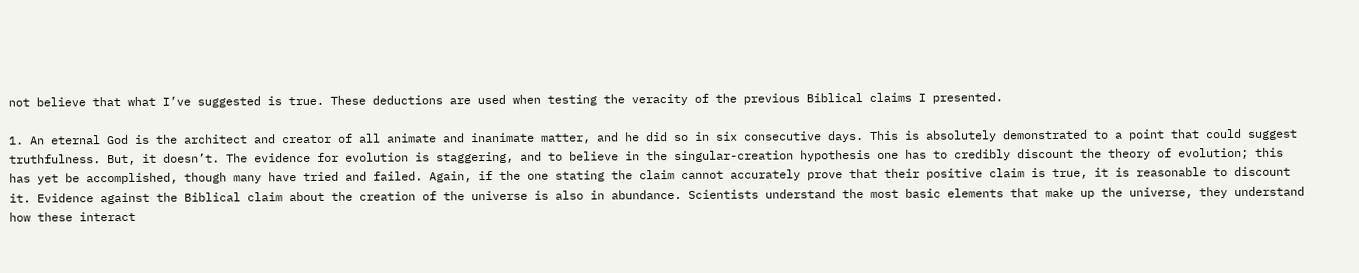not believe that what I’ve suggested is true. These deductions are used when testing the veracity of the previous Biblical claims I presented.

1. An eternal God is the architect and creator of all animate and inanimate matter, and he did so in six consecutive days. This is absolutely demonstrated to a point that could suggest truthfulness. But, it doesn’t. The evidence for evolution is staggering, and to believe in the singular-creation hypothesis one has to credibly discount the theory of evolution; this has yet be accomplished, though many have tried and failed. Again, if the one stating the claim cannot accurately prove that their positive claim is true, it is reasonable to discount it. Evidence against the Biblical claim about the creation of the universe is also in abundance. Scientists understand the most basic elements that make up the universe, they understand how these interact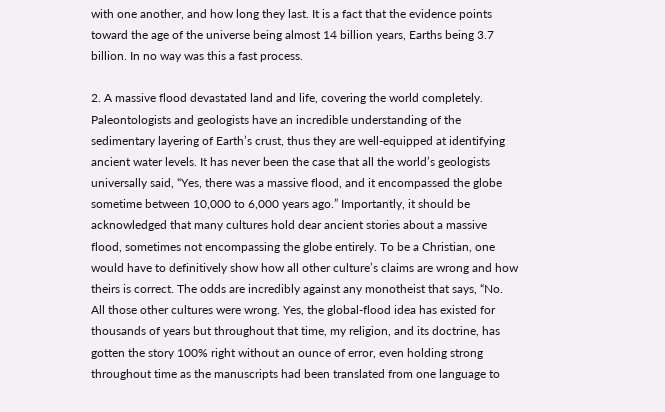with one another, and how long they last. It is a fact that the evidence points toward the age of the universe being almost 14 billion years, Earths being 3.7 billion. In no way was this a fast process.

2. A massive flood devastated land and life, covering the world completely. Paleontologists and geologists have an incredible understanding of the sedimentary layering of Earth’s crust, thus they are well-equipped at identifying ancient water levels. It has never been the case that all the world’s geologists universally said, “Yes, there was a massive flood, and it encompassed the globe sometime between 10,000 to 6,000 years ago.” Importantly, it should be acknowledged that many cultures hold dear ancient stories about a massive flood, sometimes not encompassing the globe entirely. To be a Christian, one would have to definitively show how all other culture’s claims are wrong and how theirs is correct. The odds are incredibly against any monotheist that says, “No. All those other cultures were wrong. Yes, the global-flood idea has existed for thousands of years but throughout that time, my religion, and its doctrine, has gotten the story 100% right without an ounce of error, even holding strong throughout time as the manuscripts had been translated from one language to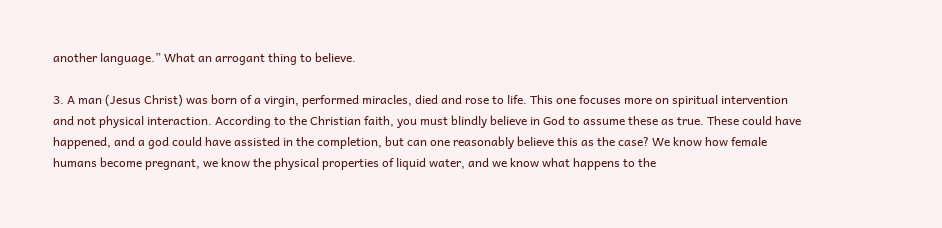another language.” What an arrogant thing to believe.

3. A man (Jesus Christ) was born of a virgin, performed miracles, died and rose to life. This one focuses more on spiritual intervention and not physical interaction. According to the Christian faith, you must blindly believe in God to assume these as true. These could have happened, and a god could have assisted in the completion, but can one reasonably believe this as the case? We know how female humans become pregnant, we know the physical properties of liquid water, and we know what happens to the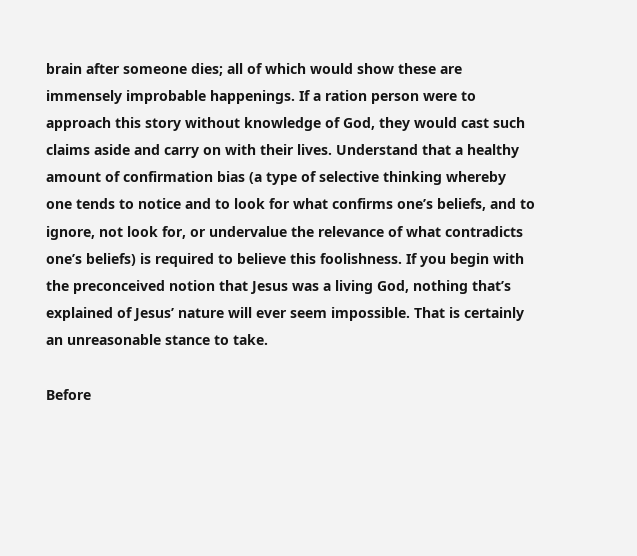brain after someone dies; all of which would show these are immensely improbable happenings. If a ration person were to approach this story without knowledge of God, they would cast such claims aside and carry on with their lives. Understand that a healthy amount of confirmation bias (a type of selective thinking whereby one tends to notice and to look for what confirms one’s beliefs, and to ignore, not look for, or undervalue the relevance of what contradicts one’s beliefs) is required to believe this foolishness. If you begin with the preconceived notion that Jesus was a living God, nothing that’s explained of Jesus’ nature will ever seem impossible. That is certainly an unreasonable stance to take.

Before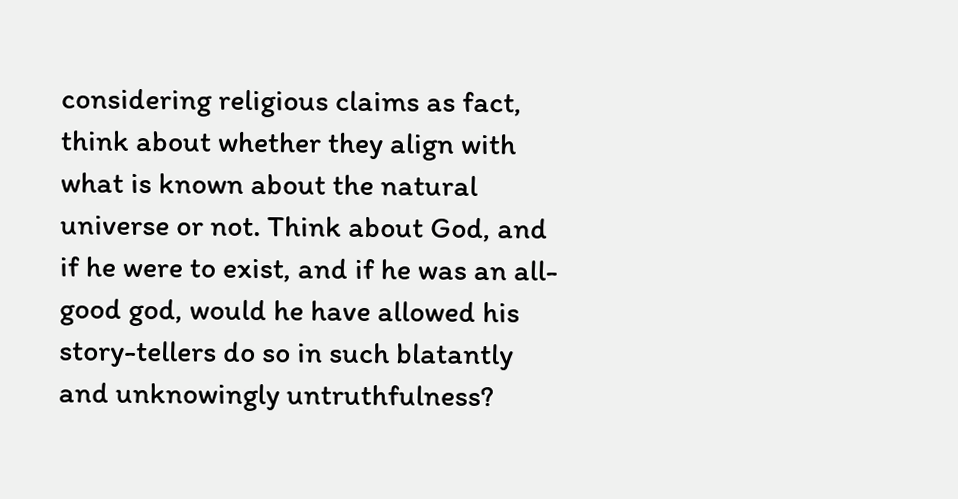considering religious claims as fact, think about whether they align with what is known about the natural universe or not. Think about God, and if he were to exist, and if he was an all-good god, would he have allowed his story-tellers do so in such blatantly and unknowingly untruthfulness?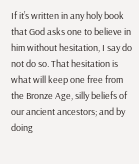If it’s written in any holy book that God asks one to believe in him without hesitation, I say do not do so. That hesitation is what will keep one free from the Bronze Age, silly beliefs of our ancient ancestors; and by doing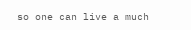so one can live a much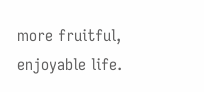more fruitful, enjoyable life.